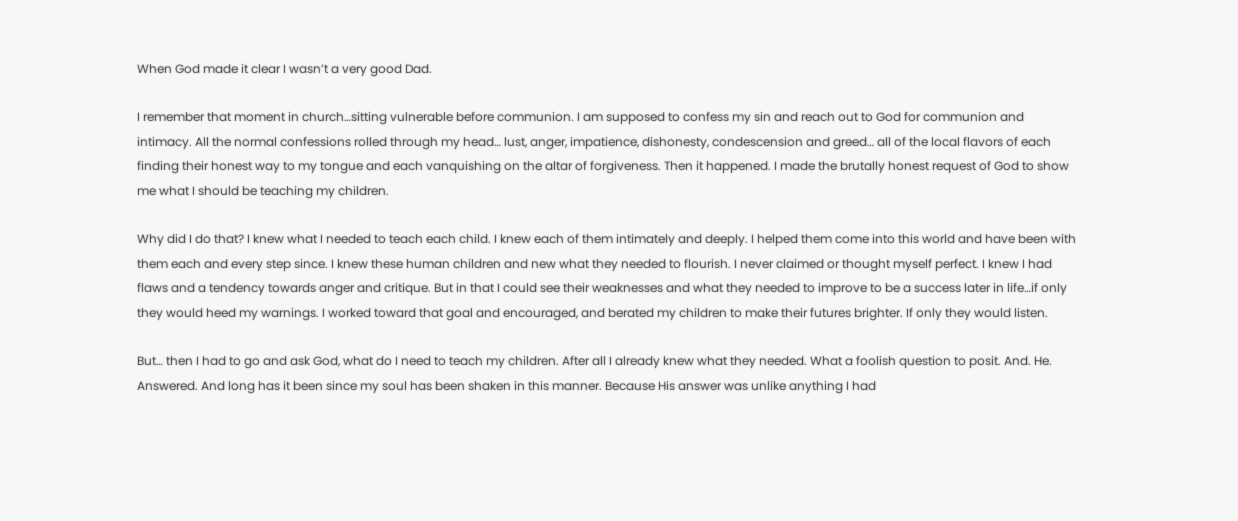When God made it clear I wasn’t a very good Dad.

I remember that moment in church…sitting vulnerable before communion. I am supposed to confess my sin and reach out to God for communion and intimacy. All the normal confessions rolled through my head… lust, anger, impatience, dishonesty, condescension and greed… all of the local flavors of each finding their honest way to my tongue and each vanquishing on the altar of forgiveness. Then it happened. I made the brutally honest request of God to show me what I should be teaching my children.

Why did I do that? I knew what I needed to teach each child. I knew each of them intimately and deeply. I helped them come into this world and have been with them each and every step since. I knew these human children and new what they needed to flourish. I never claimed or thought myself perfect. I knew I had flaws and a tendency towards anger and critique. But in that I could see their weaknesses and what they needed to improve to be a success later in life…if only they would heed my warnings. I worked toward that goal and encouraged, and berated my children to make their futures brighter. If only they would listen.

But… then I had to go and ask God, what do I need to teach my children. After all I already knew what they needed. What a foolish question to posit. And. He. Answered. And long has it been since my soul has been shaken in this manner. Because His answer was unlike anything I had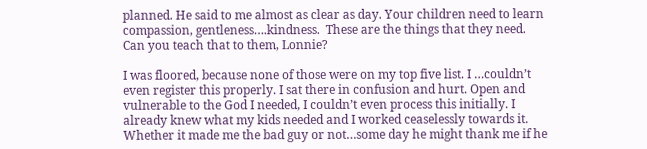planned. He said to me almost as clear as day. Your children need to learn compassion, gentleness….kindness.  These are the things that they need. Can you teach that to them, Lonnie?

I was floored, because none of those were on my top five list. I …couldn’t even register this properly. I sat there in confusion and hurt. Open and vulnerable to the God I needed, I couldn’t even process this initially. I already knew what my kids needed and I worked ceaselessly towards it. Whether it made me the bad guy or not…some day he might thank me if he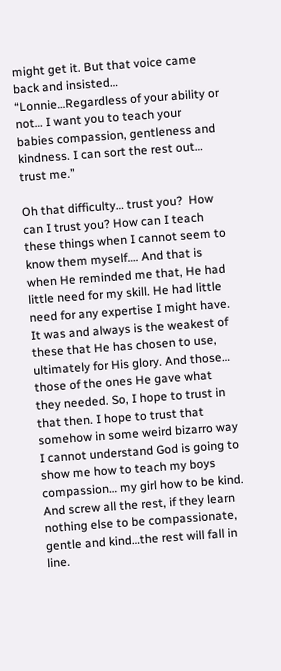might get it. But that voice came back and insisted… “Lonnie…Regardless of your ability or not… I want you to teach your babies compassion, gentleness and kindness. I can sort the rest out… trust me.”

Oh that difficulty… trust you?  How can I trust you? How can I teach these things when I cannot seem to know them myself…. And that is when He reminded me that, He had little need for my skill. He had little need for any expertise I might have. It was and always is the weakest of these that He has chosen to use, ultimately for His glory. And those… those of the ones He gave what they needed. So, I hope to trust in that then. I hope to trust that somehow in some weird bizarro way I cannot understand God is going to show me how to teach my boys compassion… my girl how to be kind. And screw all the rest, if they learn nothing else to be compassionate, gentle and kind…the rest will fall in line.